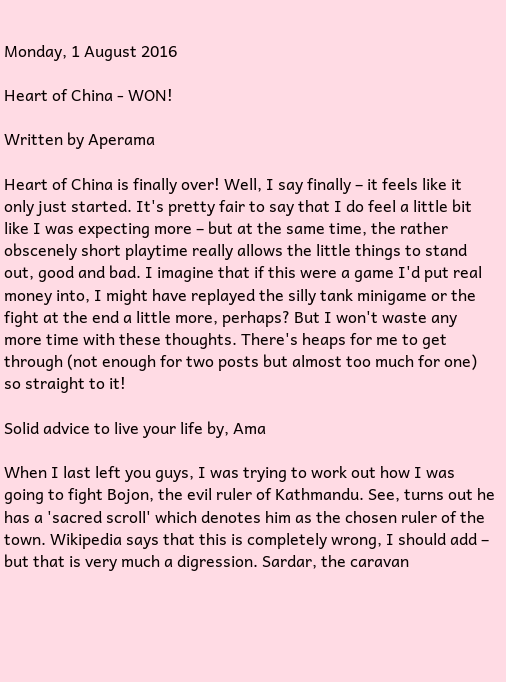Monday, 1 August 2016

Heart of China - WON!

Written by Aperama

Heart of China is finally over! Well, I say finally – it feels like it only just started. It's pretty fair to say that I do feel a little bit like I was expecting more – but at the same time, the rather obscenely short playtime really allows the little things to stand out, good and bad. I imagine that if this were a game I'd put real money into, I might have replayed the silly tank minigame or the fight at the end a little more, perhaps? But I won't waste any more time with these thoughts. There's heaps for me to get through (not enough for two posts but almost too much for one) so straight to it!

Solid advice to live your life by, Ama

When I last left you guys, I was trying to work out how I was going to fight Bojon, the evil ruler of Kathmandu. See, turns out he has a 'sacred scroll' which denotes him as the chosen ruler of the town. Wikipedia says that this is completely wrong, I should add – but that is very much a digression. Sardar, the caravan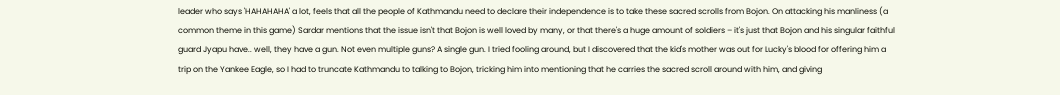leader who says 'HAHAHAHA' a lot, feels that all the people of Kathmandu need to declare their independence is to take these sacred scrolls from Bojon. On attacking his manliness (a common theme in this game) Sardar mentions that the issue isn't that Bojon is well loved by many, or that there's a huge amount of soldiers – it's just that Bojon and his singular faithful guard Jyapu have.. well, they have a gun. Not even multiple guns? A single gun. I tried fooling around, but I discovered that the kid's mother was out for Lucky's blood for offering him a trip on the Yankee Eagle, so I had to truncate Kathmandu to talking to Bojon, tricking him into mentioning that he carries the sacred scroll around with him, and giving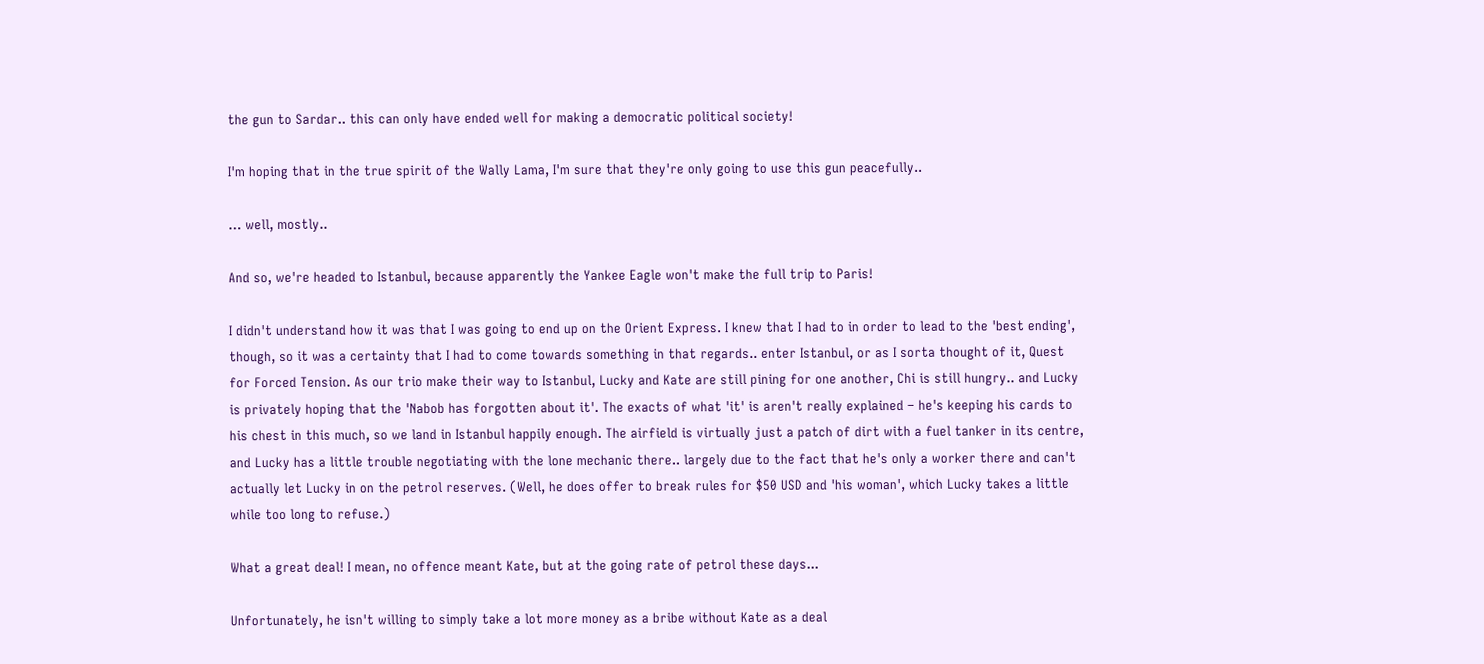the gun to Sardar.. this can only have ended well for making a democratic political society!

I'm hoping that in the true spirit of the Wally Lama, I'm sure that they're only going to use this gun peacefully..

… well, mostly..

And so, we're headed to Istanbul, because apparently the Yankee Eagle won't make the full trip to Paris!

I didn't understand how it was that I was going to end up on the Orient Express. I knew that I had to in order to lead to the 'best ending', though, so it was a certainty that I had to come towards something in that regards.. enter Istanbul, or as I sorta thought of it, Quest for Forced Tension. As our trio make their way to Istanbul, Lucky and Kate are still pining for one another, Chi is still hungry.. and Lucky is privately hoping that the 'Nabob has forgotten about it'. The exacts of what 'it' is aren't really explained – he's keeping his cards to his chest in this much, so we land in Istanbul happily enough. The airfield is virtually just a patch of dirt with a fuel tanker in its centre, and Lucky has a little trouble negotiating with the lone mechanic there.. largely due to the fact that he's only a worker there and can't actually let Lucky in on the petrol reserves. (Well, he does offer to break rules for $50 USD and 'his woman', which Lucky takes a little while too long to refuse.)

What a great deal! I mean, no offence meant Kate, but at the going rate of petrol these days...

Unfortunately, he isn't willing to simply take a lot more money as a bribe without Kate as a deal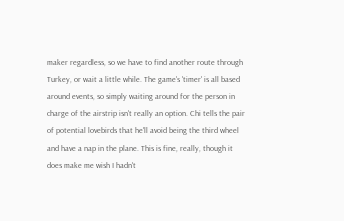maker regardless, so we have to find another route through Turkey, or wait a little while. The game's 'timer' is all based around events, so simply waiting around for the person in charge of the airstrip isn't really an option. Chi tells the pair of potential lovebirds that he'll avoid being the third wheel and have a nap in the plane. This is fine, really, though it does make me wish I hadn't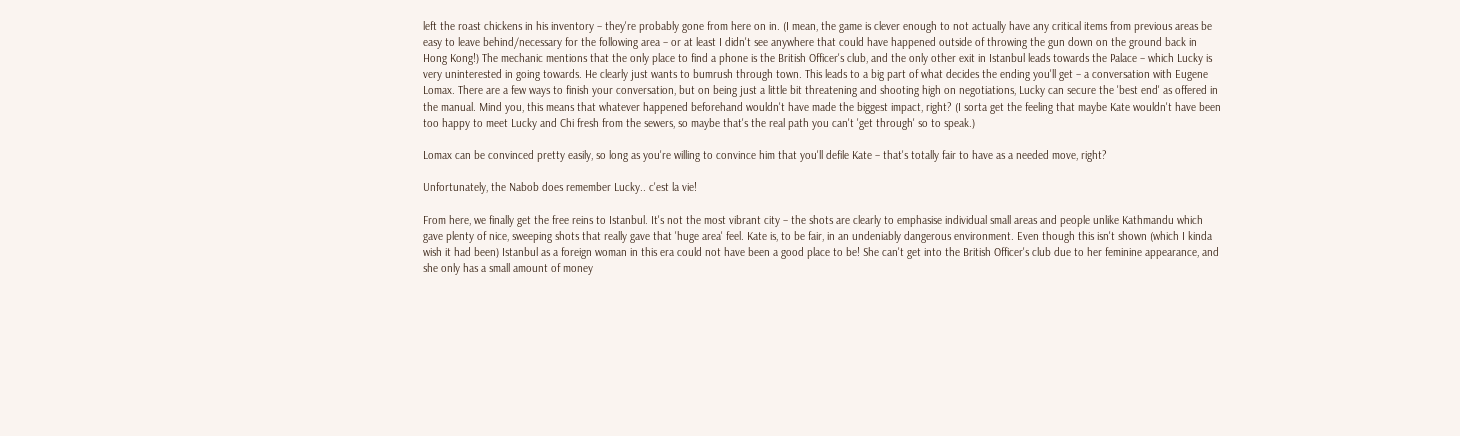left the roast chickens in his inventory – they're probably gone from here on in. (I mean, the game is clever enough to not actually have any critical items from previous areas be easy to leave behind/necessary for the following area – or at least I didn't see anywhere that could have happened outside of throwing the gun down on the ground back in Hong Kong!) The mechanic mentions that the only place to find a phone is the British Officer's club, and the only other exit in Istanbul leads towards the Palace – which Lucky is very uninterested in going towards. He clearly just wants to bumrush through town. This leads to a big part of what decides the ending you'll get – a conversation with Eugene Lomax. There are a few ways to finish your conversation, but on being just a little bit threatening and shooting high on negotiations, Lucky can secure the 'best end' as offered in the manual. Mind you, this means that whatever happened beforehand wouldn't have made the biggest impact, right? (I sorta get the feeling that maybe Kate wouldn't have been too happy to meet Lucky and Chi fresh from the sewers, so maybe that's the real path you can't 'get through' so to speak.)

Lomax can be convinced pretty easily, so long as you're willing to convince him that you'll defile Kate – that's totally fair to have as a needed move, right?

Unfortunately, the Nabob does remember Lucky.. c'est la vie!

From here, we finally get the free reins to Istanbul. It's not the most vibrant city – the shots are clearly to emphasise individual small areas and people unlike Kathmandu which gave plenty of nice, sweeping shots that really gave that 'huge area' feel. Kate is, to be fair, in an undeniably dangerous environment. Even though this isn't shown (which I kinda wish it had been) Istanbul as a foreign woman in this era could not have been a good place to be! She can't get into the British Officer's club due to her feminine appearance, and she only has a small amount of money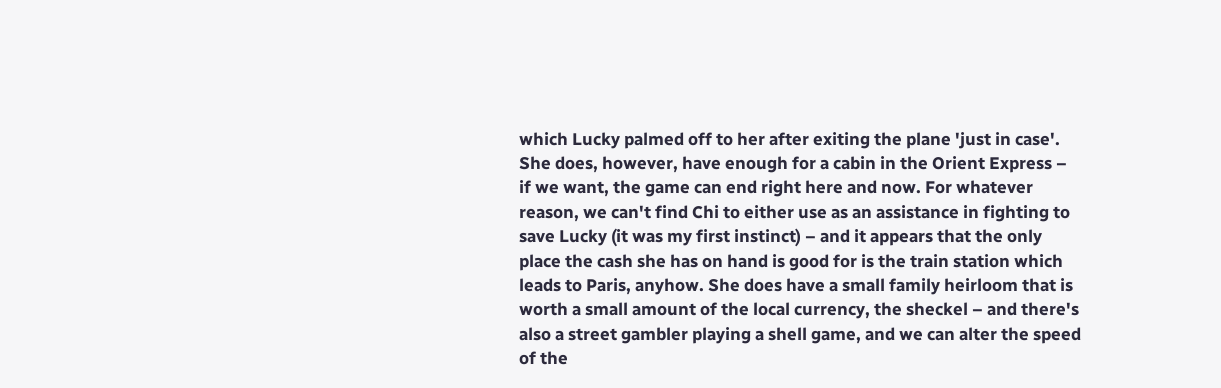which Lucky palmed off to her after exiting the plane 'just in case'. She does, however, have enough for a cabin in the Orient Express – if we want, the game can end right here and now. For whatever reason, we can't find Chi to either use as an assistance in fighting to save Lucky (it was my first instinct) – and it appears that the only place the cash she has on hand is good for is the train station which leads to Paris, anyhow. She does have a small family heirloom that is worth a small amount of the local currency, the sheckel – and there's also a street gambler playing a shell game, and we can alter the speed of the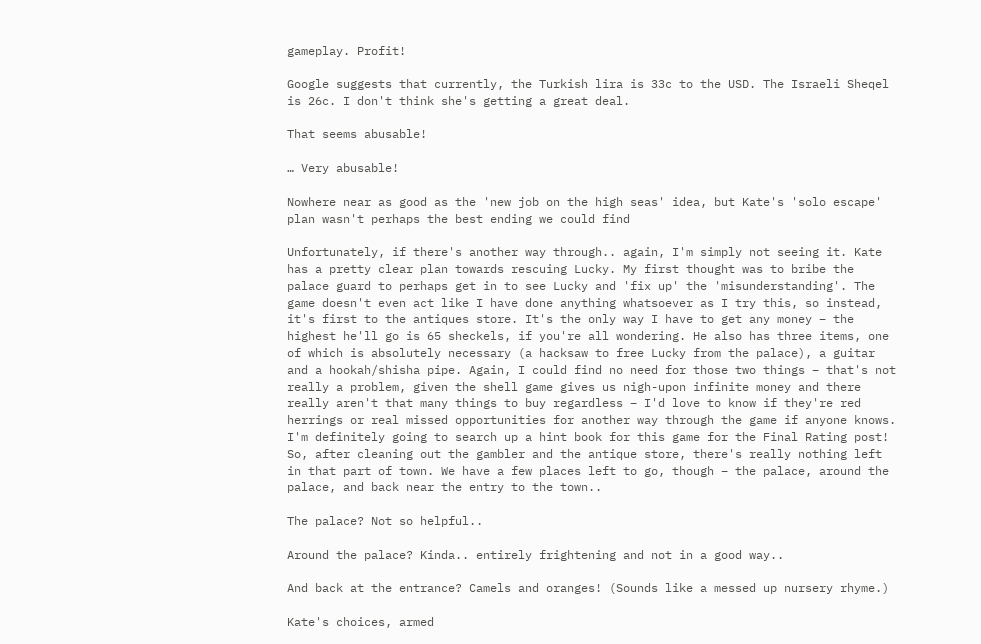gameplay. Profit!

Google suggests that currently, the Turkish lira is 33c to the USD. The Israeli Sheqel is 26c. I don't think she's getting a great deal.

That seems abusable!

… Very abusable!

Nowhere near as good as the 'new job on the high seas' idea, but Kate's 'solo escape' plan wasn't perhaps the best ending we could find

Unfortunately, if there's another way through.. again, I'm simply not seeing it. Kate has a pretty clear plan towards rescuing Lucky. My first thought was to bribe the palace guard to perhaps get in to see Lucky and 'fix up' the 'misunderstanding'. The game doesn't even act like I have done anything whatsoever as I try this, so instead, it's first to the antiques store. It's the only way I have to get any money – the highest he'll go is 65 sheckels, if you're all wondering. He also has three items, one of which is absolutely necessary (a hacksaw to free Lucky from the palace), a guitar and a hookah/shisha pipe. Again, I could find no need for those two things – that's not really a problem, given the shell game gives us nigh-upon infinite money and there really aren't that many things to buy regardless – I'd love to know if they're red herrings or real missed opportunities for another way through the game if anyone knows. I'm definitely going to search up a hint book for this game for the Final Rating post! So, after cleaning out the gambler and the antique store, there's really nothing left in that part of town. We have a few places left to go, though – the palace, around the palace, and back near the entry to the town..

The palace? Not so helpful..

Around the palace? Kinda.. entirely frightening and not in a good way..

And back at the entrance? Camels and oranges! (Sounds like a messed up nursery rhyme.)

Kate's choices, armed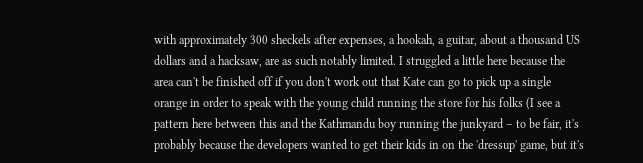with approximately 300 sheckels after expenses, a hookah, a guitar, about a thousand US dollars and a hacksaw, are as such notably limited. I struggled a little here because the area can't be finished off if you don't work out that Kate can go to pick up a single orange in order to speak with the young child running the store for his folks (I see a pattern here between this and the Kathmandu boy running the junkyard – to be fair, it's probably because the developers wanted to get their kids in on the 'dressup' game, but it's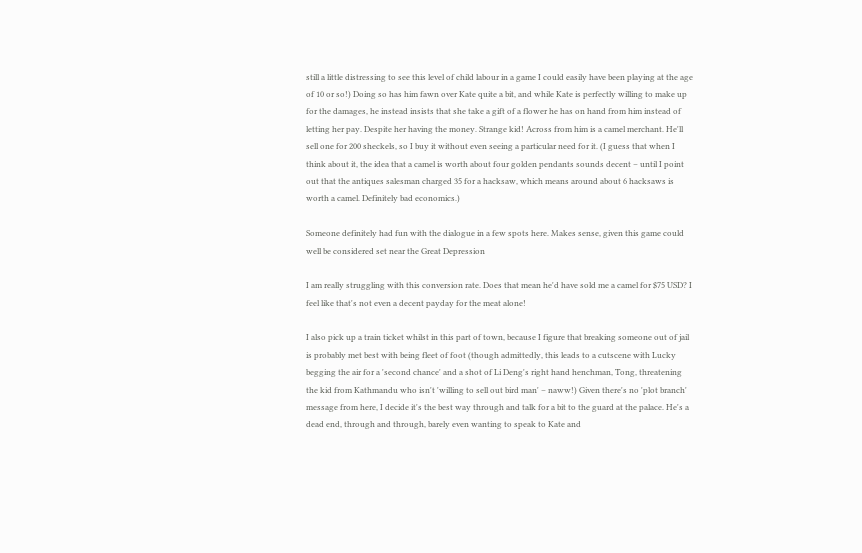still a little distressing to see this level of child labour in a game I could easily have been playing at the age of 10 or so!) Doing so has him fawn over Kate quite a bit, and while Kate is perfectly willing to make up for the damages, he instead insists that she take a gift of a flower he has on hand from him instead of letting her pay. Despite her having the money. Strange kid! Across from him is a camel merchant. He'll sell one for 200 sheckels, so I buy it without even seeing a particular need for it. (I guess that when I think about it, the idea that a camel is worth about four golden pendants sounds decent – until I point out that the antiques salesman charged 35 for a hacksaw, which means around about 6 hacksaws is worth a camel. Definitely bad economics.)

Someone definitely had fun with the dialogue in a few spots here. Makes sense, given this game could well be considered set near the Great Depression

I am really struggling with this conversion rate. Does that mean he'd have sold me a camel for $75 USD? I feel like that's not even a decent payday for the meat alone!

I also pick up a train ticket whilst in this part of town, because I figure that breaking someone out of jail is probably met best with being fleet of foot (though admittedly, this leads to a cutscene with Lucky begging the air for a 'second chance' and a shot of Li Deng's right hand henchman, Tong, threatening the kid from Kathmandu who isn't 'willing to sell out bird man' – naww!) Given there's no 'plot branch' message from here, I decide it's the best way through and talk for a bit to the guard at the palace. He's a dead end, through and through, barely even wanting to speak to Kate and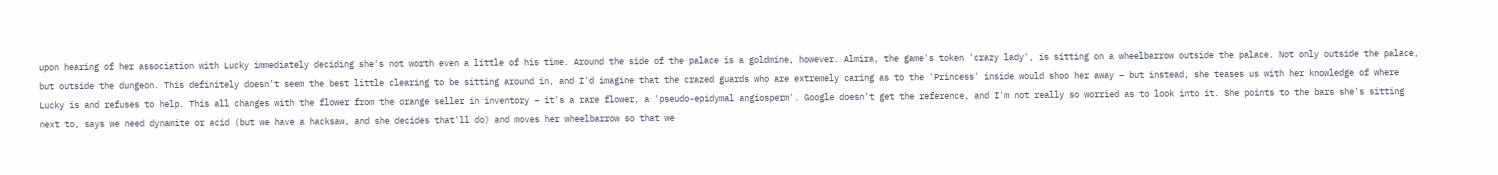upon hearing of her association with Lucky immediately deciding she's not worth even a little of his time. Around the side of the palace is a goldmine, however. Almira, the game's token 'crazy lady', is sitting on a wheelbarrow outside the palace. Not only outside the palace, but outside the dungeon. This definitely doesn't seem the best little clearing to be sitting around in, and I'd imagine that the crazed guards who are extremely caring as to the 'Princess' inside would shoo her away – but instead, she teases us with her knowledge of where Lucky is and refuses to help. This all changes with the flower from the orange seller in inventory – it's a rare flower, a 'pseudo-epidymal angiosperm'. Google doesn't get the reference, and I'm not really so worried as to look into it. She points to the bars she's sitting next to, says we need dynamite or acid (but we have a hacksaw, and she decides that'll do) and moves her wheelbarrow so that we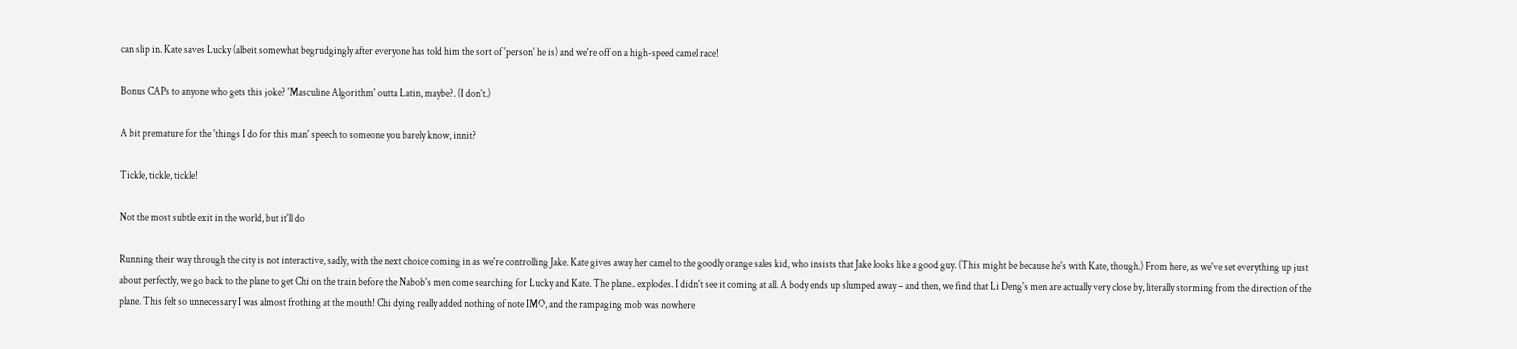can slip in. Kate saves Lucky (albeit somewhat begrudgingly after everyone has told him the sort of 'person' he is) and we're off on a high-speed camel race!

Bonus CAPs to anyone who gets this joke? 'Masculine Algorithm' outta Latin, maybe?. (I don't.)

A bit premature for the 'things I do for this man' speech to someone you barely know, innit?

Tickle, tickle, tickle!

Not the most subtle exit in the world, but it'll do

Running their way through the city is not interactive, sadly, with the next choice coming in as we're controlling Jake. Kate gives away her camel to the goodly orange sales kid, who insists that Jake looks like a good guy. (This might be because he's with Kate, though.) From here, as we've set everything up just about perfectly, we go back to the plane to get Chi on the train before the Nabob's men come searching for Lucky and Kate. The plane.. explodes. I didn't see it coming at all. A body ends up slumped away – and then, we find that Li Deng's men are actually very close by, literally storming from the direction of the plane. This felt so unnecessary I was almost frothing at the mouth! Chi dying really added nothing of note IMO, and the rampaging mob was nowhere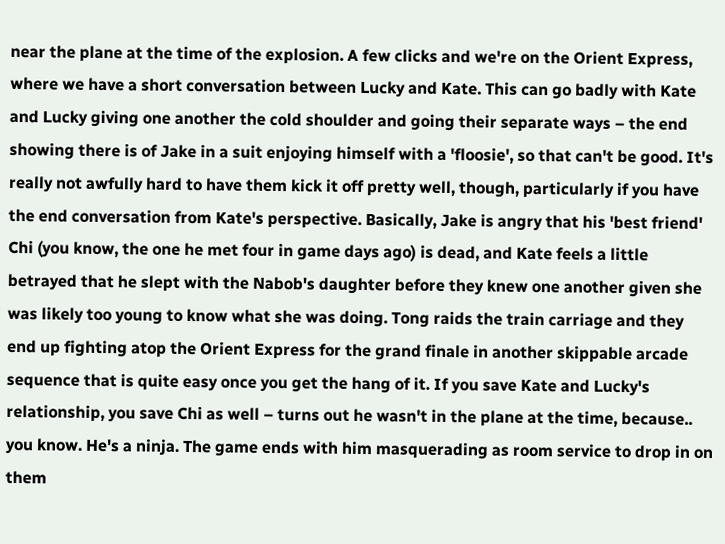near the plane at the time of the explosion. A few clicks and we're on the Orient Express, where we have a short conversation between Lucky and Kate. This can go badly with Kate and Lucky giving one another the cold shoulder and going their separate ways – the end showing there is of Jake in a suit enjoying himself with a 'floosie', so that can't be good. It's really not awfully hard to have them kick it off pretty well, though, particularly if you have the end conversation from Kate's perspective. Basically, Jake is angry that his 'best friend' Chi (you know, the one he met four in game days ago) is dead, and Kate feels a little betrayed that he slept with the Nabob's daughter before they knew one another given she was likely too young to know what she was doing. Tong raids the train carriage and they end up fighting atop the Orient Express for the grand finale in another skippable arcade sequence that is quite easy once you get the hang of it. If you save Kate and Lucky's relationship, you save Chi as well – turns out he wasn't in the plane at the time, because.. you know. He's a ninja. The game ends with him masquerading as room service to drop in on them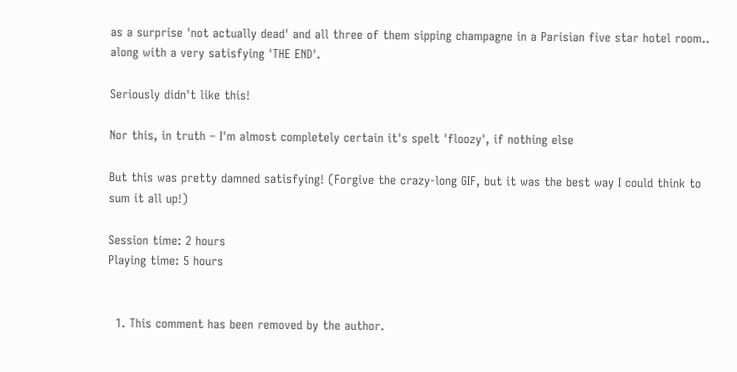as a surprise 'not actually dead' and all three of them sipping champagne in a Parisian five star hotel room.. along with a very satisfying 'THE END'.

Seriously didn't like this!

Nor this, in truth – I'm almost completely certain it's spelt 'floozy', if nothing else

But this was pretty damned satisfying! (Forgive the crazy-long GIF, but it was the best way I could think to sum it all up!)

Session time: 2 hours
Playing time: 5 hours


  1. This comment has been removed by the author.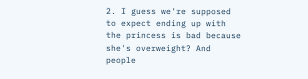2. I guess we're supposed to expect ending up with the princess is bad because she's overweight? And people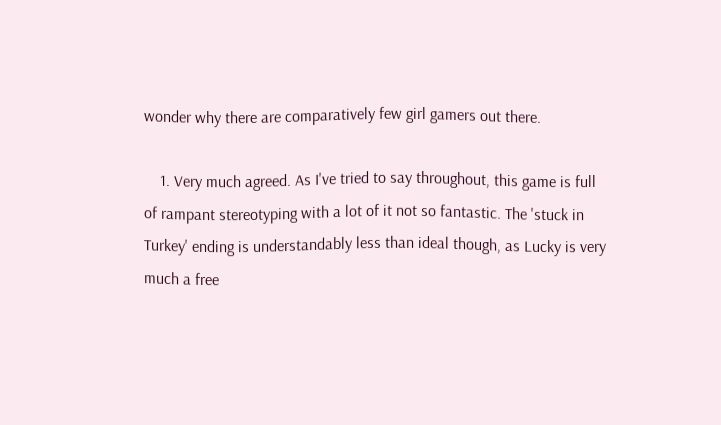wonder why there are comparatively few girl gamers out there.

    1. Very much agreed. As I've tried to say throughout, this game is full of rampant stereotyping with a lot of it not so fantastic. The 'stuck in Turkey' ending is understandably less than ideal though, as Lucky is very much a free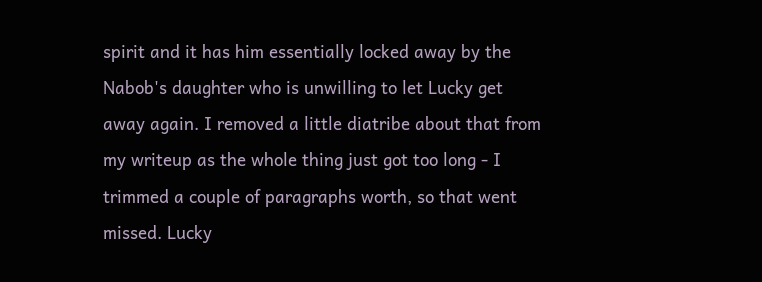spirit and it has him essentially locked away by the Nabob's daughter who is unwilling to let Lucky get away again. I removed a little diatribe about that from my writeup as the whole thing just got too long - I trimmed a couple of paragraphs worth, so that went missed. Lucky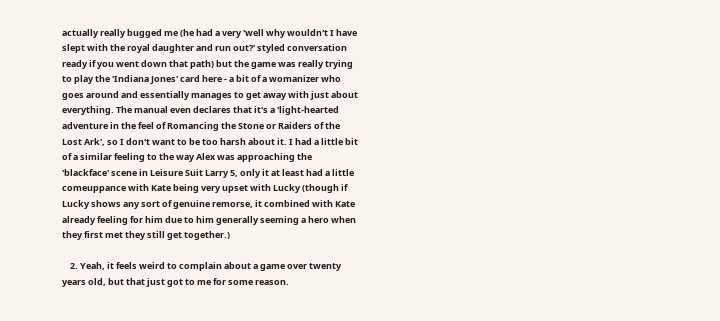actually really bugged me (he had a very 'well why wouldn't I have slept with the royal daughter and run out?' styled conversation ready if you went down that path) but the game was really trying to play the 'Indiana Jones' card here - a bit of a womanizer who goes around and essentially manages to get away with just about everything. The manual even declares that it's a 'light-hearted adventure in the feel of Romancing the Stone or Raiders of the Lost Ark', so I don't want to be too harsh about it. I had a little bit of a similar feeling to the way Alex was approaching the 'blackface' scene in Leisure Suit Larry 5, only it at least had a little comeuppance with Kate being very upset with Lucky (though if Lucky shows any sort of genuine remorse, it combined with Kate already feeling for him due to him generally seeming a hero when they first met they still get together.)

    2. Yeah, it feels weird to complain about a game over twenty years old, but that just got to me for some reason.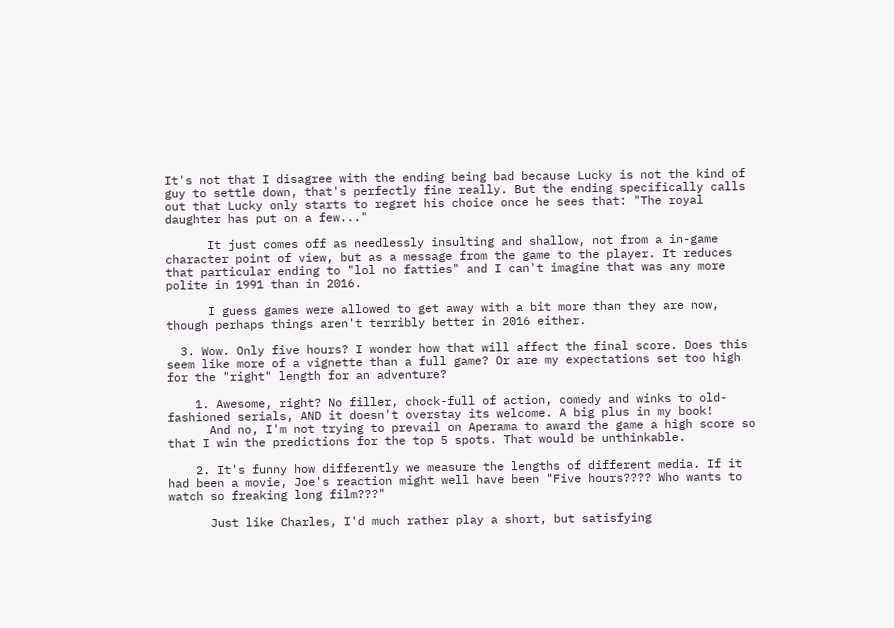It's not that I disagree with the ending being bad because Lucky is not the kind of guy to settle down, that's perfectly fine really. But the ending specifically calls out that Lucky only starts to regret his choice once he sees that: "The royal daughter has put on a few..."

      It just comes off as needlessly insulting and shallow, not from a in-game character point of view, but as a message from the game to the player. It reduces that particular ending to "lol no fatties" and I can't imagine that was any more polite in 1991 than in 2016.

      I guess games were allowed to get away with a bit more than they are now, though perhaps things aren't terribly better in 2016 either.

  3. Wow. Only five hours? I wonder how that will affect the final score. Does this seem like more of a vignette than a full game? Or are my expectations set too high for the "right" length for an adventure?

    1. Awesome, right? No filler, chock-full of action, comedy and winks to old-fashioned serials, AND it doesn't overstay its welcome. A big plus in my book!
      And no, I'm not trying to prevail on Aperama to award the game a high score so that I win the predictions for the top 5 spots. That would be unthinkable.

    2. It's funny how differently we measure the lengths of different media. If it had been a movie, Joe's reaction might well have been "Five hours???? Who wants to watch so freaking long film???"

      Just like Charles, I'd much rather play a short, but satisfying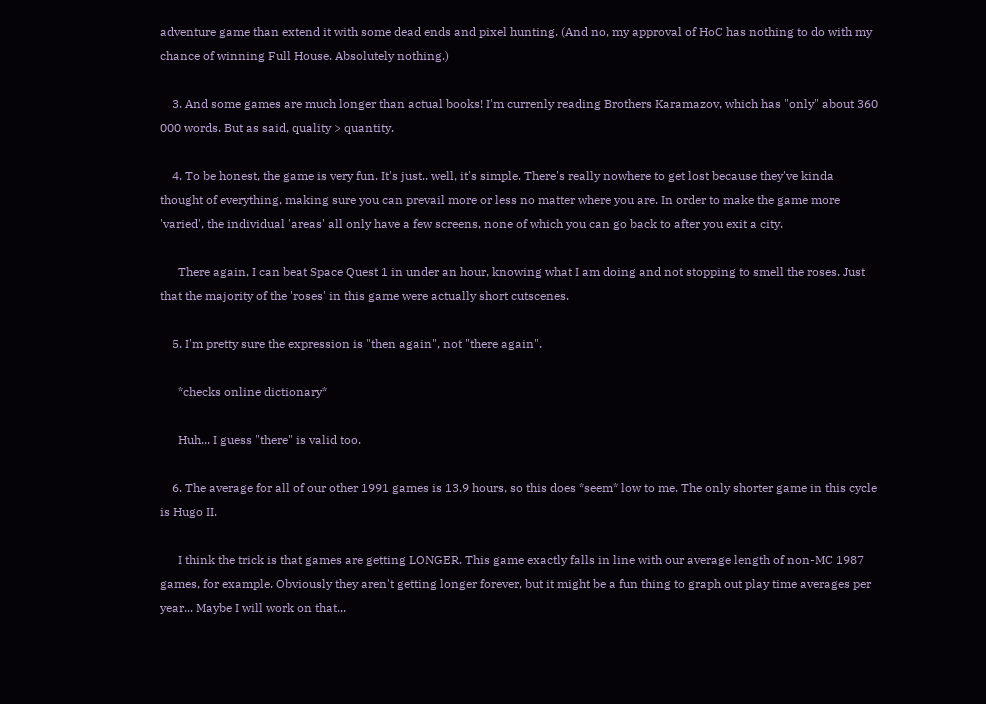adventure game than extend it with some dead ends and pixel hunting. (And no, my approval of HoC has nothing to do with my chance of winning Full House. Absolutely nothing.)

    3. And some games are much longer than actual books! I'm currenly reading Brothers Karamazov, which has "only" about 360 000 words. But as said, quality > quantity.

    4. To be honest, the game is very fun. It's just.. well, it's simple. There's really nowhere to get lost because they've kinda thought of everything, making sure you can prevail more or less no matter where you are. In order to make the game more 'varied', the individual 'areas' all only have a few screens, none of which you can go back to after you exit a city.

      There again, I can beat Space Quest 1 in under an hour, knowing what I am doing and not stopping to smell the roses. Just that the majority of the 'roses' in this game were actually short cutscenes.

    5. I'm pretty sure the expression is "then again", not "there again".

      *checks online dictionary*

      Huh... I guess "there" is valid too.

    6. The average for all of our other 1991 games is 13.9 hours, so this does *seem* low to me. The only shorter game in this cycle is Hugo II.

      I think the trick is that games are getting LONGER. This game exactly falls in line with our average length of non-MC 1987 games, for example. Obviously they aren't getting longer forever, but it might be a fun thing to graph out play time averages per year... Maybe I will work on that...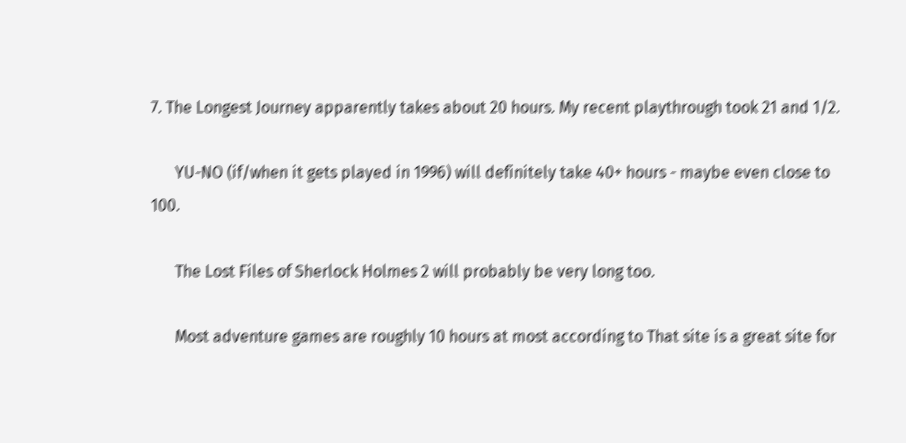7. The Longest Journey apparently takes about 20 hours. My recent playthrough took 21 and 1/2.

      YU-NO (if/when it gets played in 1996) will definitely take 40+ hours - maybe even close to 100.

      The Lost Files of Sherlock Holmes 2 will probably be very long too.

      Most adventure games are roughly 10 hours at most according to That site is a great site for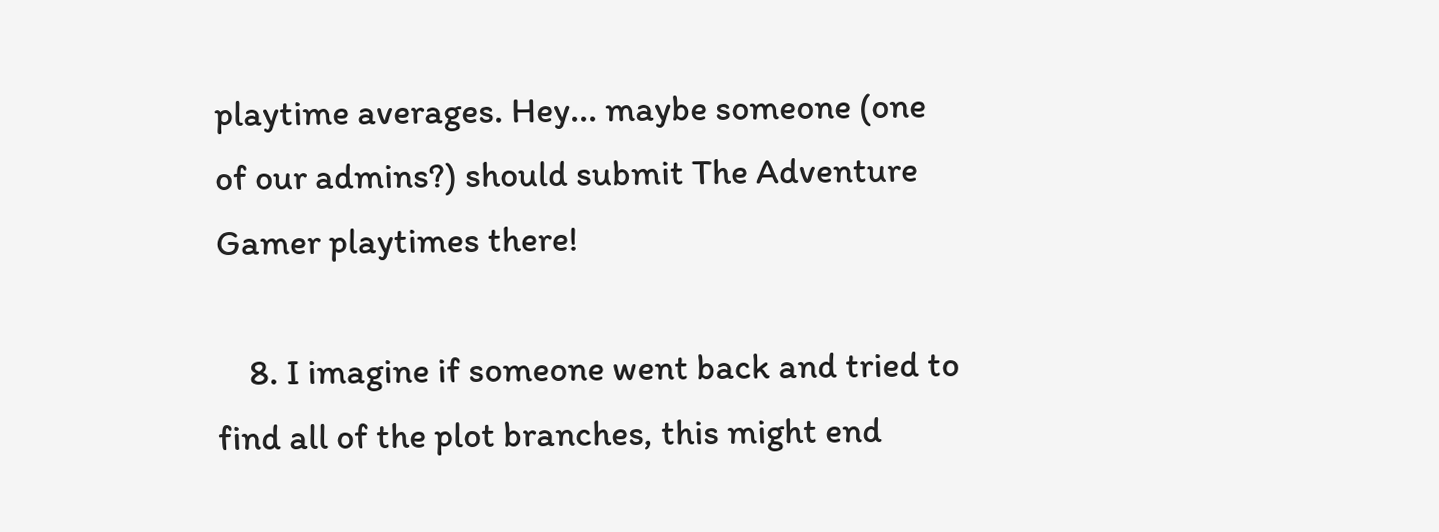playtime averages. Hey... maybe someone (one of our admins?) should submit The Adventure Gamer playtimes there!

    8. I imagine if someone went back and tried to find all of the plot branches, this might end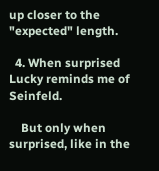up closer to the "expected" length.

  4. When surprised Lucky reminds me of Seinfeld.

    But only when surprised, like in the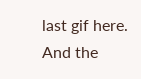last gif here. And the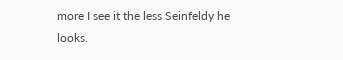more I see it the less Seinfeldy he looks.